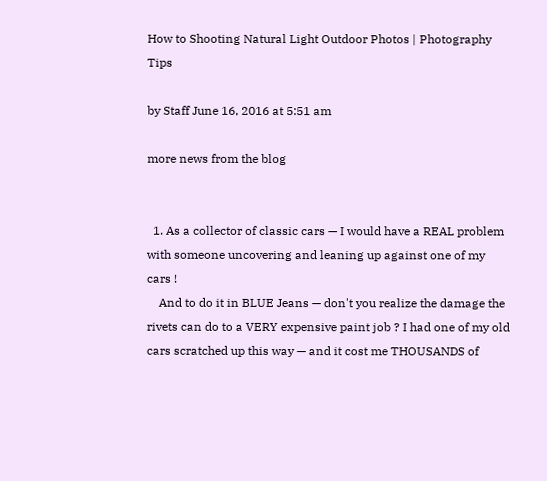How to Shooting Natural Light Outdoor Photos | Photography Tips

by Staff June 16, 2016 at 5:51 am

more news from the blog


  1. As a collector of classic cars — I would have a REAL problem with someone uncovering and leaning up against one of my cars !
    And to do it in BLUE Jeans — don't you realize the damage the rivets can do to a VERY expensive paint job ? I had one of my old cars scratched up this way — and it cost me THOUSANDS of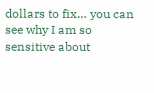dollars to fix… you can see why I am so sensitive about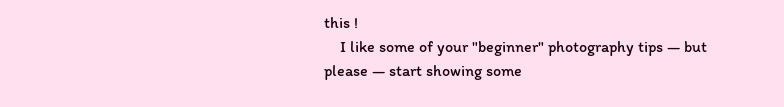this !
    I like some of your "beginner" photography tips — but please — start showing some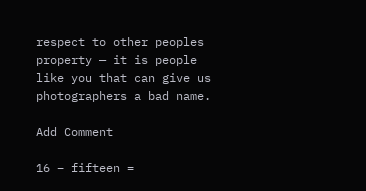respect to other peoples property — it is people like you that can give us photographers a bad name.

Add Comment

16 − fifteen =